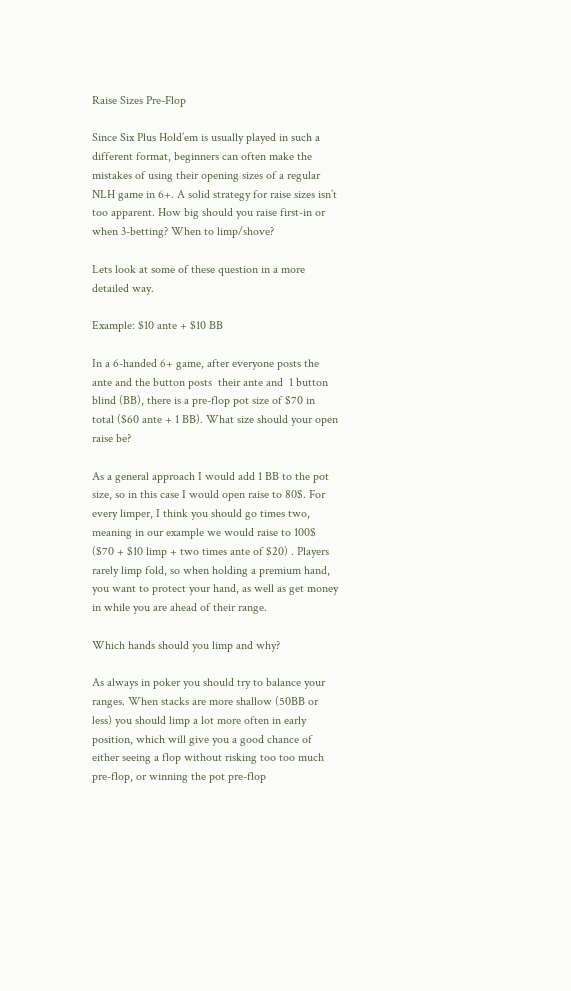Raise Sizes Pre-Flop

Since Six Plus Hold’em is usually played in such a different format, beginners can often make the mistakes of using their opening sizes of a regular NLH game in 6+. A solid strategy for raise sizes isn’t too apparent. How big should you raise first-in or when 3-betting? When to limp/shove?

Lets look at some of these question in a more detailed way.

Example: $10 ante + $10 BB

In a 6-handed 6+ game, after everyone posts the ante and the button posts  their ante and  1 button blind (BB), there is a pre-flop pot size of $70 in total ($60 ante + 1 BB). What size should your open raise be?

As a general approach I would add 1 BB to the pot size, so in this case I would open raise to 80$. For every limper, I think you should go times two, meaning in our example we would raise to 100$ ($70 + $10 limp + two times ante of $20) . Players rarely limp fold, so when holding a premium hand, you want to protect your hand, as well as get money in while you are ahead of their range.

Which hands should you limp and why?

As always in poker you should try to balance your ranges. When stacks are more shallow (50BB or less) you should limp a lot more often in early position, which will give you a good chance of either seeing a flop without risking too too much pre-flop, or winning the pot pre-flop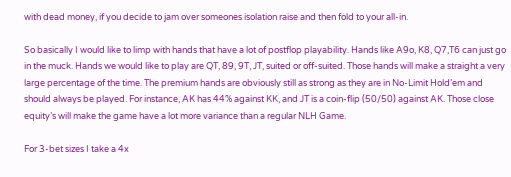with dead money, if you decide to jam over someones isolation raise and then fold to your all-in.

So basically I would like to limp with hands that have a lot of postflop playability. Hands like A9o, K8, Q7,T6 can just go in the muck. Hands we would like to play are QT, 89, 9T, JT, suited or off-suited. Those hands will make a straight a very large percentage of the time. The premium hands are obviously still as strong as they are in No-Limit Hold’em and should always be played. For instance, AK has 44% against KK, and JT is a coin-flip (50/50) against AK. Those close equity’s will make the game have a lot more variance than a regular NLH Game.

For 3-bet sizes I take a 4x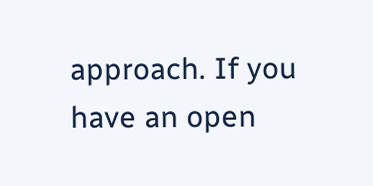approach. If you have an open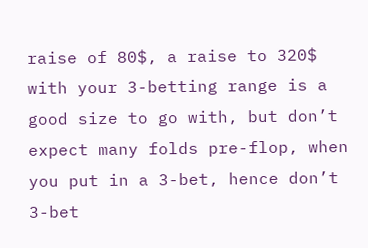raise of 80$, a raise to 320$ with your 3-betting range is a good size to go with, but don’t expect many folds pre-flop, when you put in a 3-bet, hence don’t 3-bet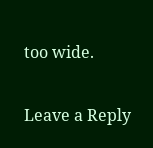too wide.

Leave a Reply